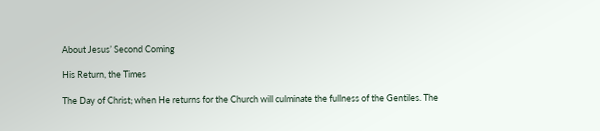About Jesus’ Second Coming

His Return, the Times

The Day of Christ; when He returns for the Church will culminate the fullness of the Gentiles. The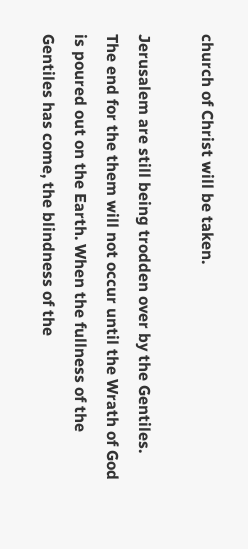church of Christ will be taken.

Jerusalem are still being trodden over by the Gentiles. The end for the them will not occur until the Wrath of God is poured out on the Earth. When the fullness of the Gentiles has come, the blindness of the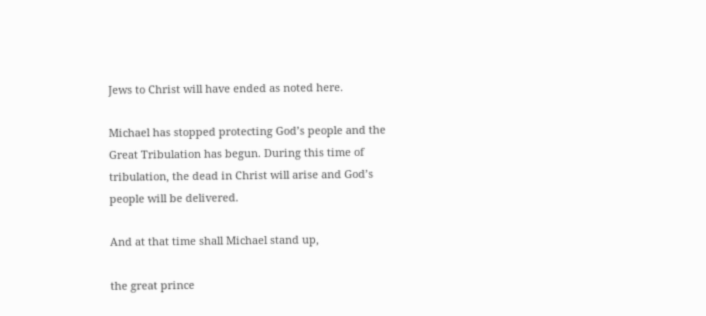Jews to Christ will have ended as noted here.

Michael has stopped protecting God’s people and the Great Tribulation has begun. During this time of tribulation, the dead in Christ will arise and God’s people will be delivered.

And at that time shall Michael stand up,

the great prince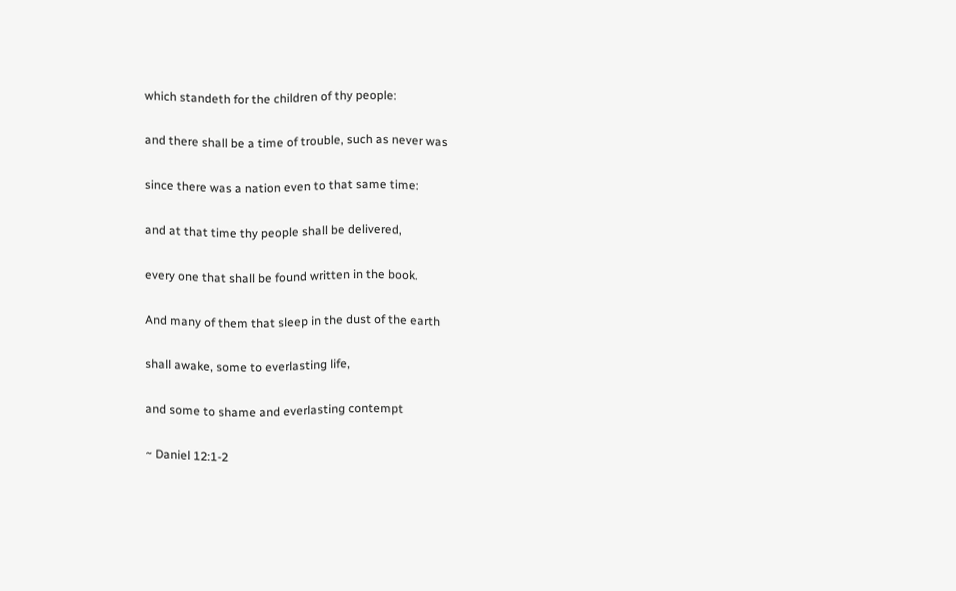which standeth for the children of thy people:

and there shall be a time of trouble, such as never was

since there was a nation even to that same time:

and at that time thy people shall be delivered,

every one that shall be found written in the book.

And many of them that sleep in the dust of the earth

shall awake, some to everlasting life,

and some to shame and everlasting contempt

~ Daniel 12:1-2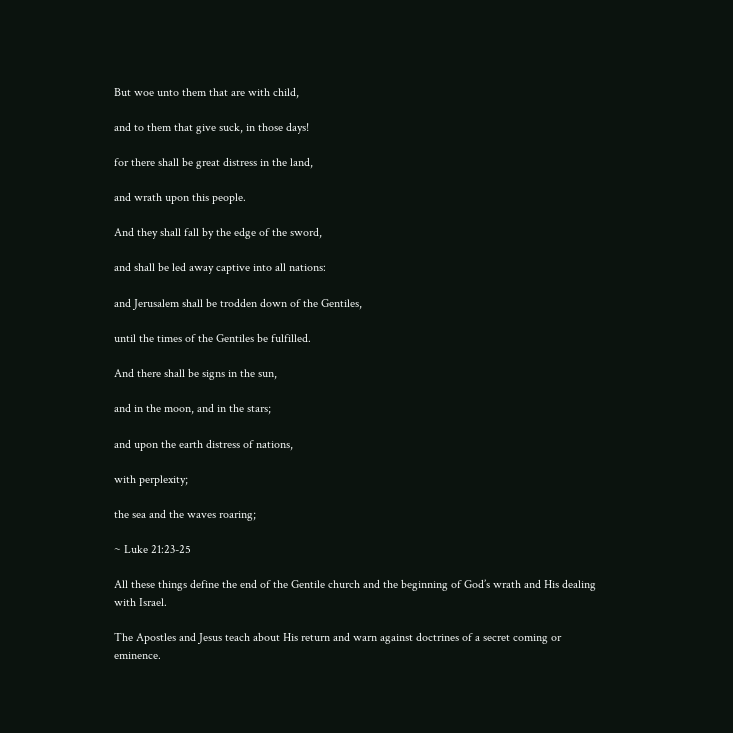But woe unto them that are with child,

and to them that give suck, in those days!

for there shall be great distress in the land,

and wrath upon this people.

And they shall fall by the edge of the sword,

and shall be led away captive into all nations:

and Jerusalem shall be trodden down of the Gentiles,

until the times of the Gentiles be fulfilled.

And there shall be signs in the sun,

and in the moon, and in the stars;

and upon the earth distress of nations,

with perplexity;

the sea and the waves roaring;

~ Luke 21:23-25

All these things define the end of the Gentile church and the beginning of God’s wrath and His dealing with Israel.

The Apostles and Jesus teach about His return and warn against doctrines of a secret coming or eminence.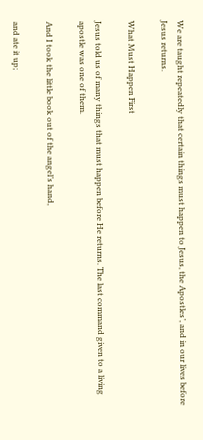We are taught repeatedly that certain things must happen to Jesus, the Apostles’, and in our lives before Jesus returns.

What Must Happen First

Jesus told us of many things that must happen before He returns. The last command given to a living apostle was one of them.

And I took the little book out of the angel’s hand,

and ate it up;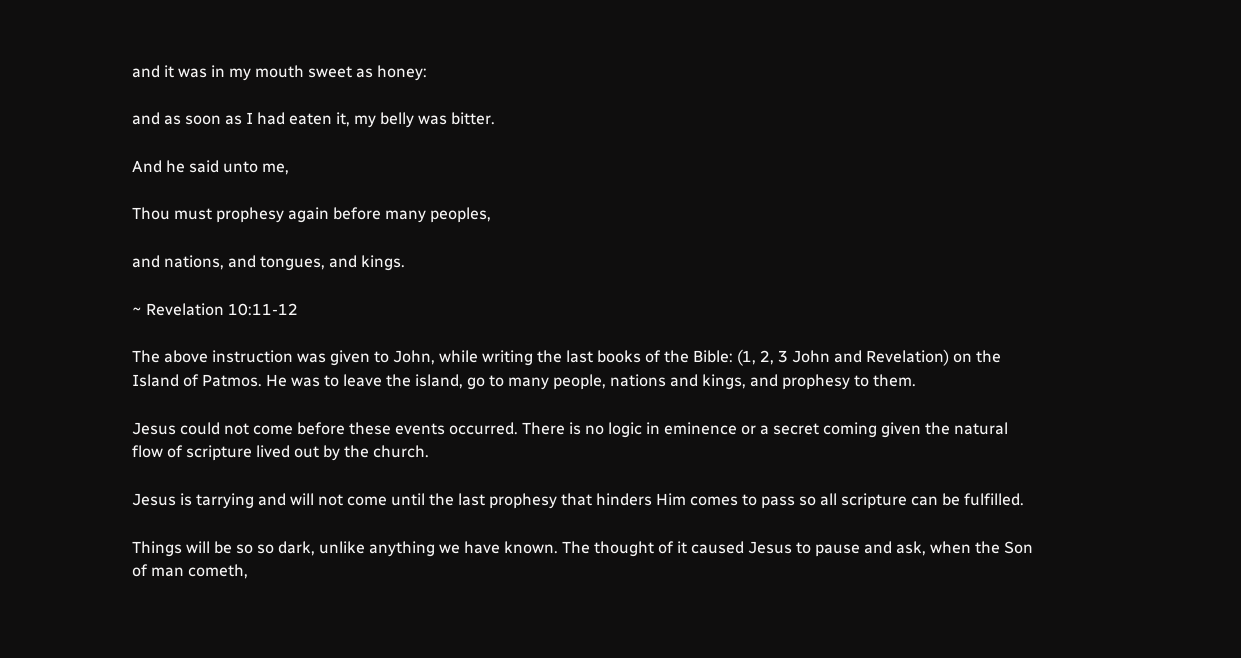and it was in my mouth sweet as honey:

and as soon as I had eaten it, my belly was bitter.

And he said unto me,

Thou must prophesy again before many peoples,

and nations, and tongues, and kings.

~ Revelation 10:11-12

The above instruction was given to John, while writing the last books of the Bible: (1, 2, 3 John and Revelation) on the Island of Patmos. He was to leave the island, go to many people, nations and kings, and prophesy to them.

Jesus could not come before these events occurred. There is no logic in eminence or a secret coming given the natural flow of scripture lived out by the church.

Jesus is tarrying and will not come until the last prophesy that hinders Him comes to pass so all scripture can be fulfilled.

Things will be so so dark, unlike anything we have known. The thought of it caused Jesus to pause and ask, when the Son of man cometh,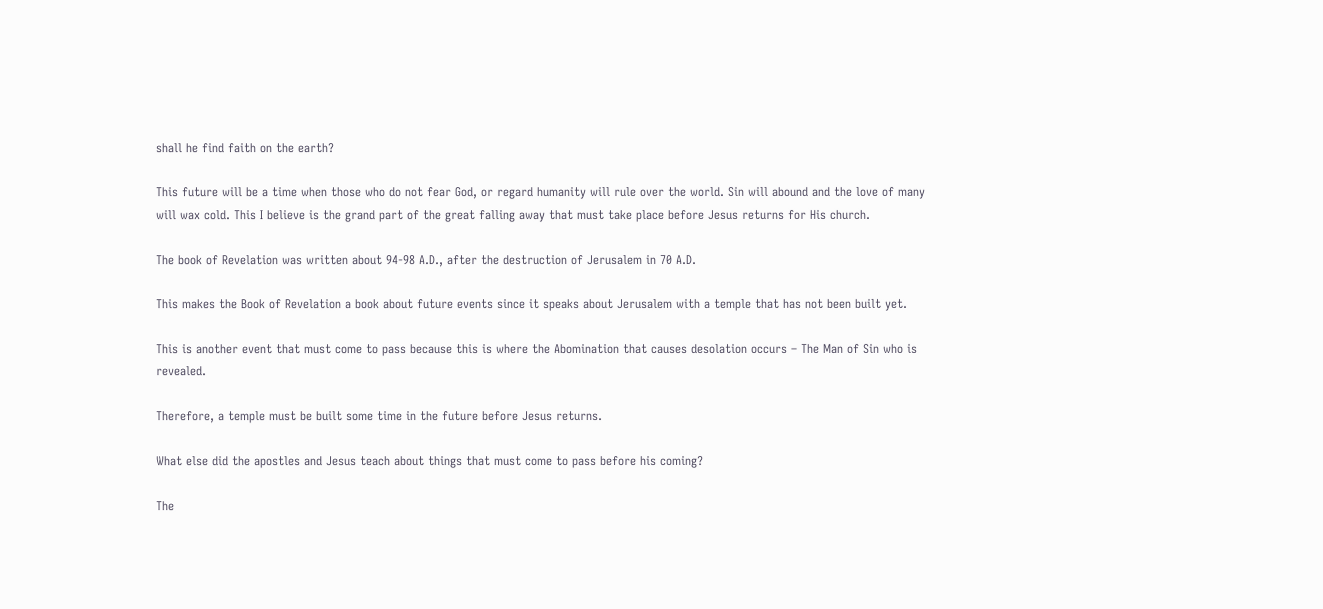shall he find faith on the earth?

This future will be a time when those who do not fear God, or regard humanity will rule over the world. Sin will abound and the love of many will wax cold. This I believe is the grand part of the great falling away that must take place before Jesus returns for His church.

The book of Revelation was written about 94-98 A.D., after the destruction of Jerusalem in 70 A.D.

This makes the Book of Revelation a book about future events since it speaks about Jerusalem with a temple that has not been built yet.

This is another event that must come to pass because this is where the Abomination that causes desolation occurs – The Man of Sin who is revealed.

Therefore, a temple must be built some time in the future before Jesus returns.

What else did the apostles and Jesus teach about things that must come to pass before his coming?

The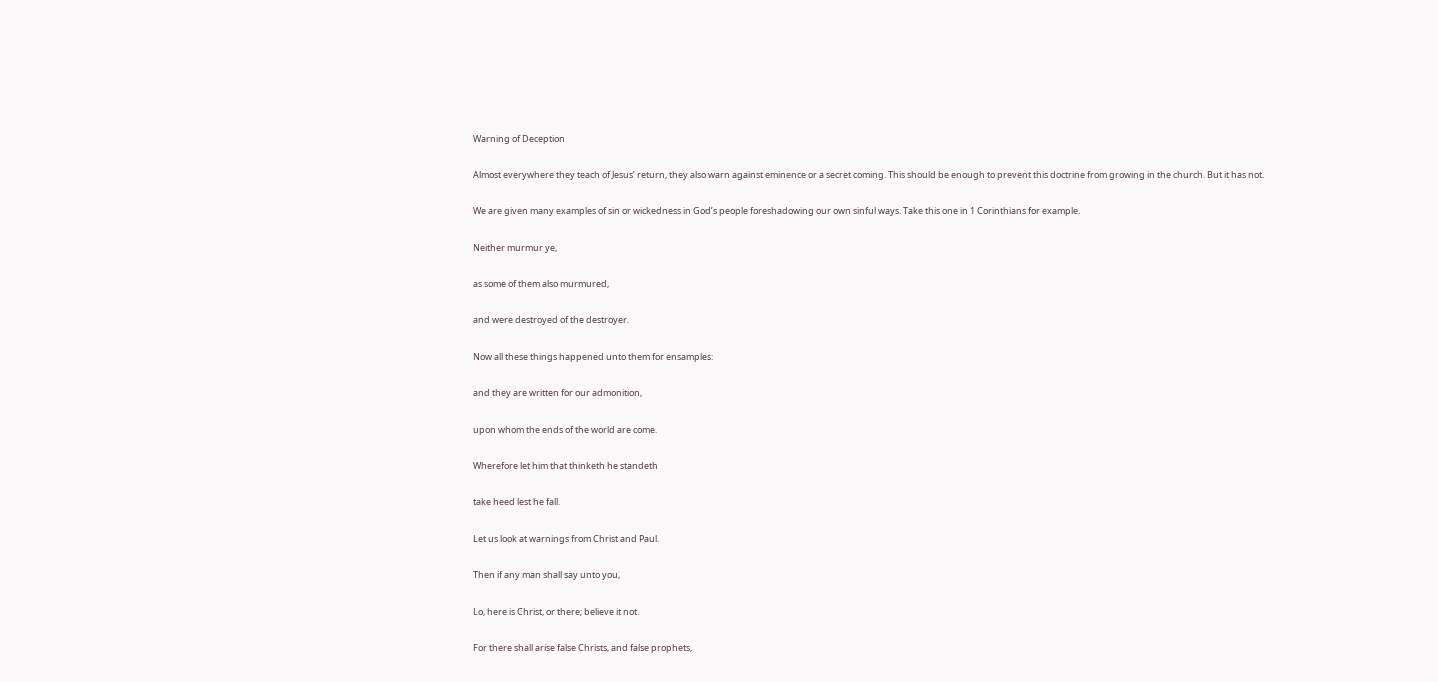Warning of Deception

Almost everywhere they teach of Jesus’ return, they also warn against eminence or a secret coming. This should be enough to prevent this doctrine from growing in the church. But it has not.

We are given many examples of sin or wickedness in God’s people foreshadowing our own sinful ways. Take this one in 1 Corinthians for example.

Neither murmur ye,

as some of them also murmured,

and were destroyed of the destroyer.

Now all these things happened unto them for ensamples:

and they are written for our admonition,

upon whom the ends of the world are come.

Wherefore let him that thinketh he standeth

take heed lest he fall.

Let us look at warnings from Christ and Paul.

Then if any man shall say unto you,

Lo, here is Christ, or there; believe it not.

For there shall arise false Christs, and false prophets,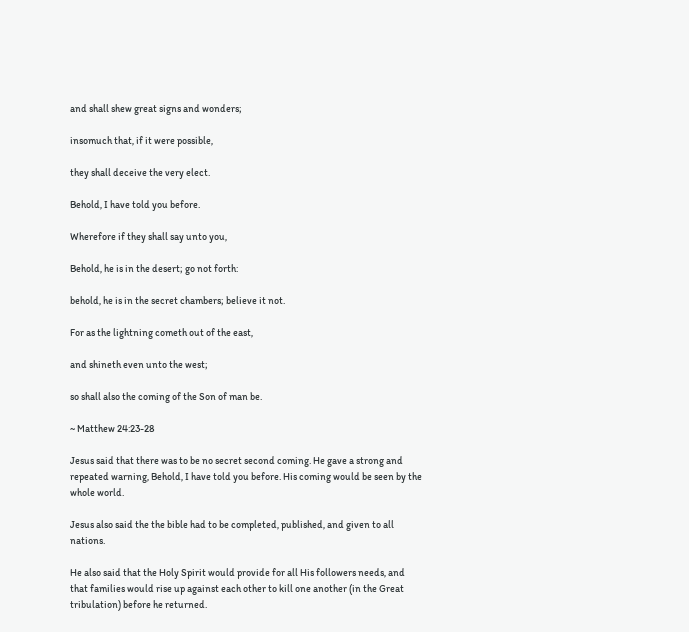and shall shew great signs and wonders;

insomuch that, if it were possible,

they shall deceive the very elect.

Behold, I have told you before.

Wherefore if they shall say unto you,

Behold, he is in the desert; go not forth:

behold, he is in the secret chambers; believe it not.

For as the lightning cometh out of the east,

and shineth even unto the west;

so shall also the coming of the Son of man be.

~ Matthew 24:23-28

Jesus said that there was to be no secret second coming. He gave a strong and repeated warning, Behold, I have told you before. His coming would be seen by the whole world.

Jesus also said the the bible had to be completed, published, and given to all nations.

He also said that the Holy Spirit would provide for all His followers needs, and that families would rise up against each other to kill one another (in the Great tribulation) before he returned.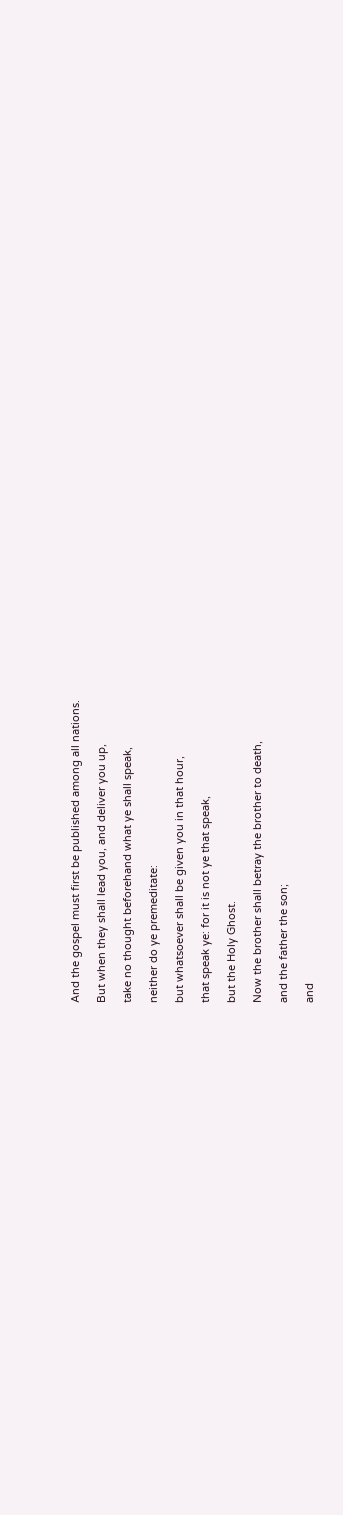And the gospel must first be published among all nations.

But when they shall lead you, and deliver you up,

take no thought beforehand what ye shall speak,

neither do ye premeditate:

but whatsoever shall be given you in that hour,

that speak ye: for it is not ye that speak,

but the Holy Ghost.

Now the brother shall betray the brother to death,

and the father the son;

and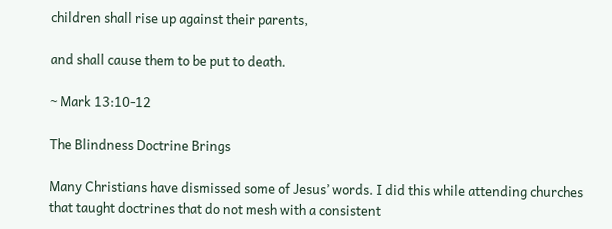children shall rise up against their parents,

and shall cause them to be put to death.

~ Mark 13:10-12

The Blindness Doctrine Brings

Many Christians have dismissed some of Jesus’ words. I did this while attending churches that taught doctrines that do not mesh with a consistent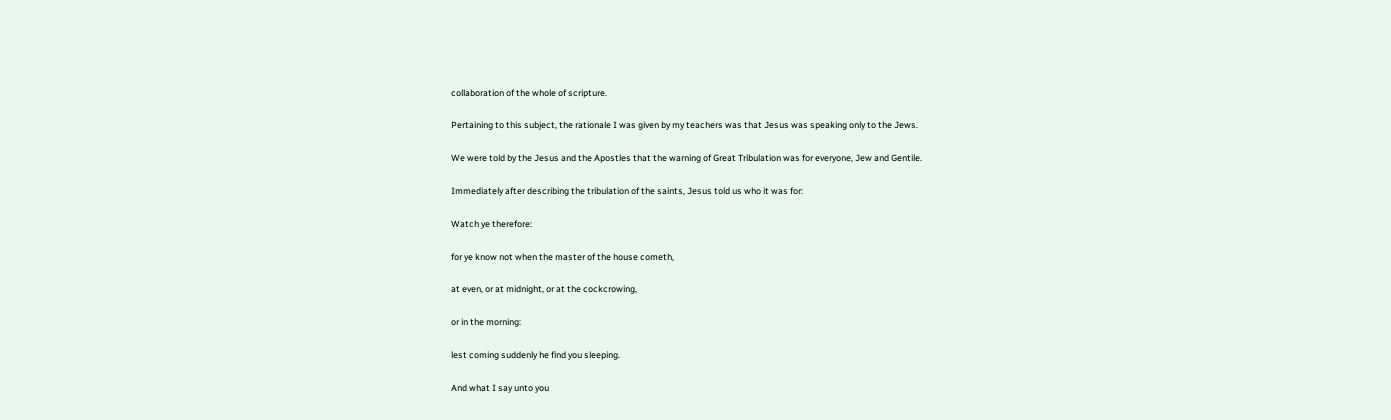collaboration of the whole of scripture.

Pertaining to this subject, the rationale I was given by my teachers was that Jesus was speaking only to the Jews.

We were told by the Jesus and the Apostles that the warning of Great Tribulation was for everyone, Jew and Gentile.

Immediately after describing the tribulation of the saints, Jesus told us who it was for:

Watch ye therefore:

for ye know not when the master of the house cometh,

at even, or at midnight, or at the cockcrowing,

or in the morning:

lest coming suddenly he find you sleeping.

And what I say unto you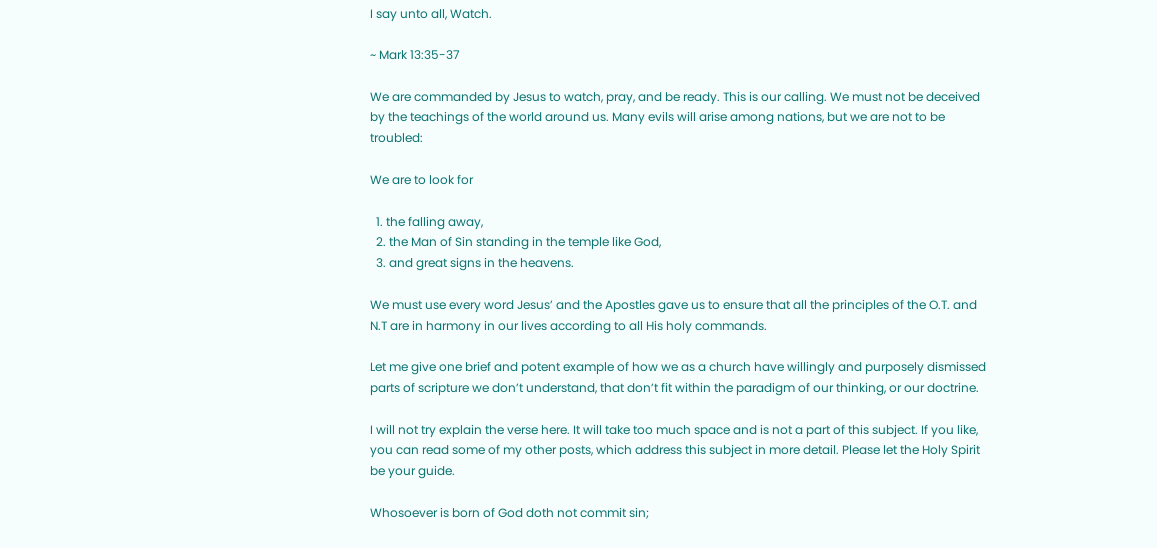I say unto all, Watch.

~ Mark 13:35-37

We are commanded by Jesus to watch, pray, and be ready. This is our calling. We must not be deceived by the teachings of the world around us. Many evils will arise among nations, but we are not to be troubled:

We are to look for

  1. the falling away,
  2. the Man of Sin standing in the temple like God,
  3. and great signs in the heavens.

We must use every word Jesus’ and the Apostles gave us to ensure that all the principles of the O.T. and N.T are in harmony in our lives according to all His holy commands.

Let me give one brief and potent example of how we as a church have willingly and purposely dismissed parts of scripture we don’t understand, that don’t fit within the paradigm of our thinking, or our doctrine.

I will not try explain the verse here. It will take too much space and is not a part of this subject. If you like, you can read some of my other posts, which address this subject in more detail. Please let the Holy Spirit be your guide.

Whosoever is born of God doth not commit sin;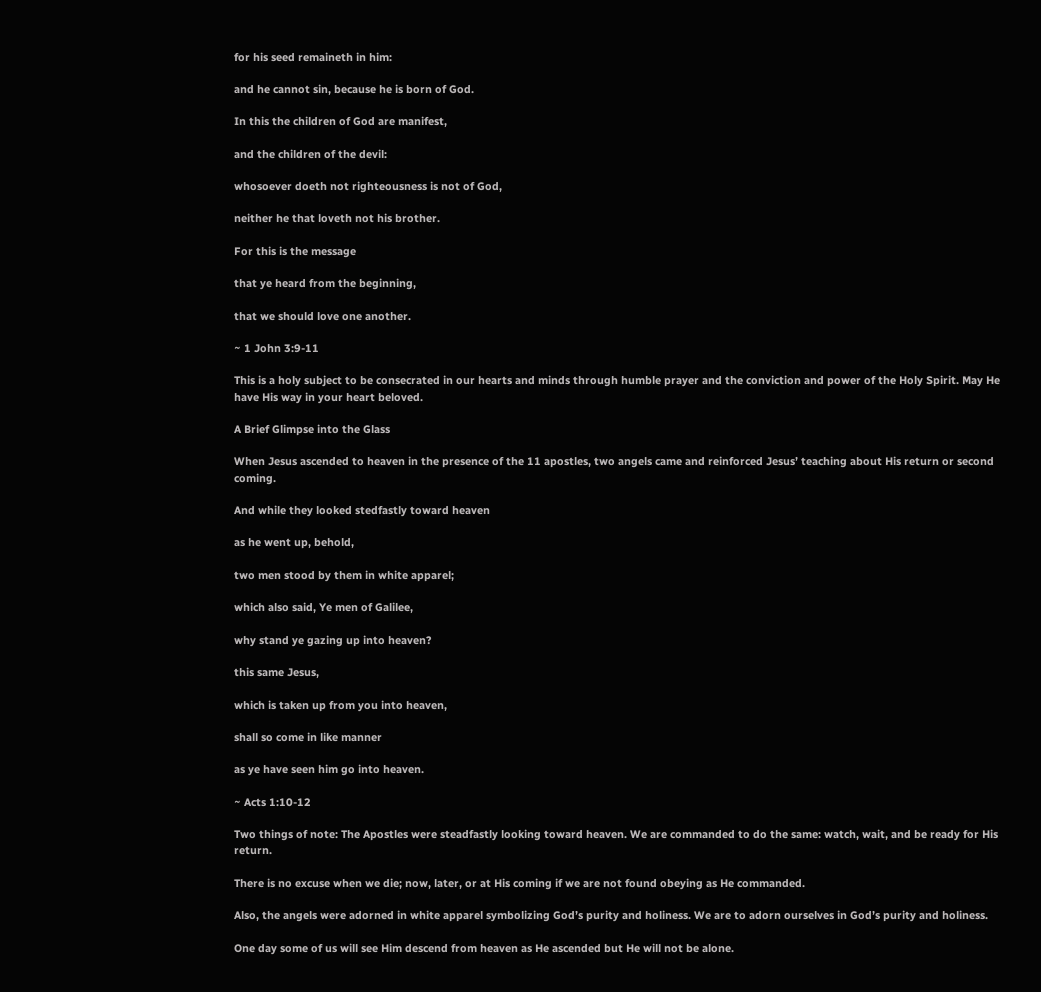for his seed remaineth in him:

and he cannot sin, because he is born of God.

In this the children of God are manifest,

and the children of the devil:

whosoever doeth not righteousness is not of God,

neither he that loveth not his brother.

For this is the message

that ye heard from the beginning,

that we should love one another.

~ 1 John 3:9-11

This is a holy subject to be consecrated in our hearts and minds through humble prayer and the conviction and power of the Holy Spirit. May He have His way in your heart beloved.

A Brief Glimpse into the Glass

When Jesus ascended to heaven in the presence of the 11 apostles, two angels came and reinforced Jesus’ teaching about His return or second coming.

And while they looked stedfastly toward heaven

as he went up, behold,

two men stood by them in white apparel;

which also said, Ye men of Galilee,

why stand ye gazing up into heaven?

this same Jesus,

which is taken up from you into heaven,

shall so come in like manner

as ye have seen him go into heaven.

~ Acts 1:10-12

Two things of note: The Apostles were steadfastly looking toward heaven. We are commanded to do the same: watch, wait, and be ready for His return.

There is no excuse when we die; now, later, or at His coming if we are not found obeying as He commanded.

Also, the angels were adorned in white apparel symbolizing God’s purity and holiness. We are to adorn ourselves in God’s purity and holiness.

One day some of us will see Him descend from heaven as He ascended but He will not be alone.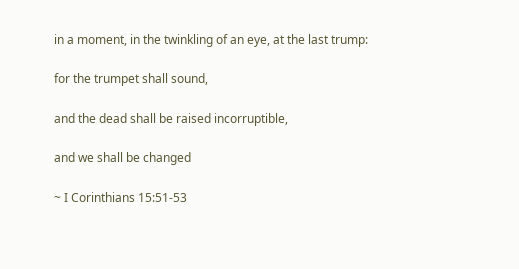in a moment, in the twinkling of an eye, at the last trump:

for the trumpet shall sound,

and the dead shall be raised incorruptible,

and we shall be changed

~ I Corinthians 15:51-53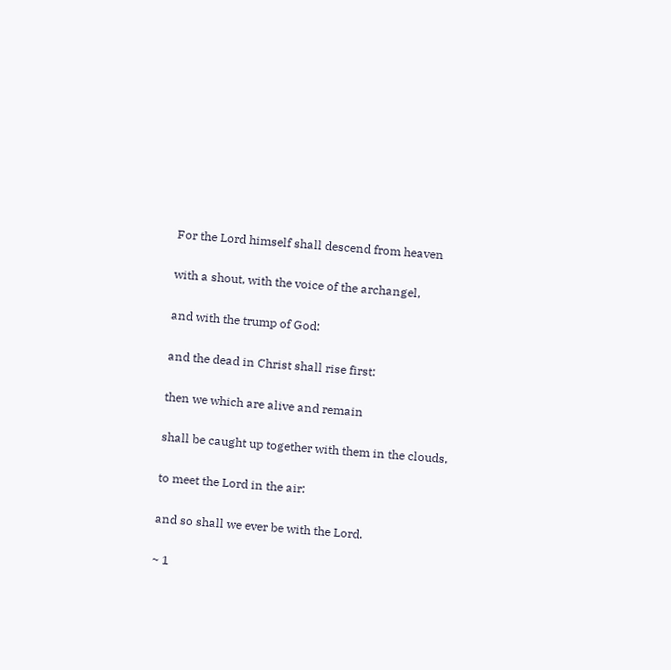For the Lord himself shall descend from heaven

with a shout, with the voice of the archangel,

and with the trump of God:

and the dead in Christ shall rise first:

then we which are alive and remain

shall be caught up together with them in the clouds,

to meet the Lord in the air:

and so shall we ever be with the Lord.

~ 1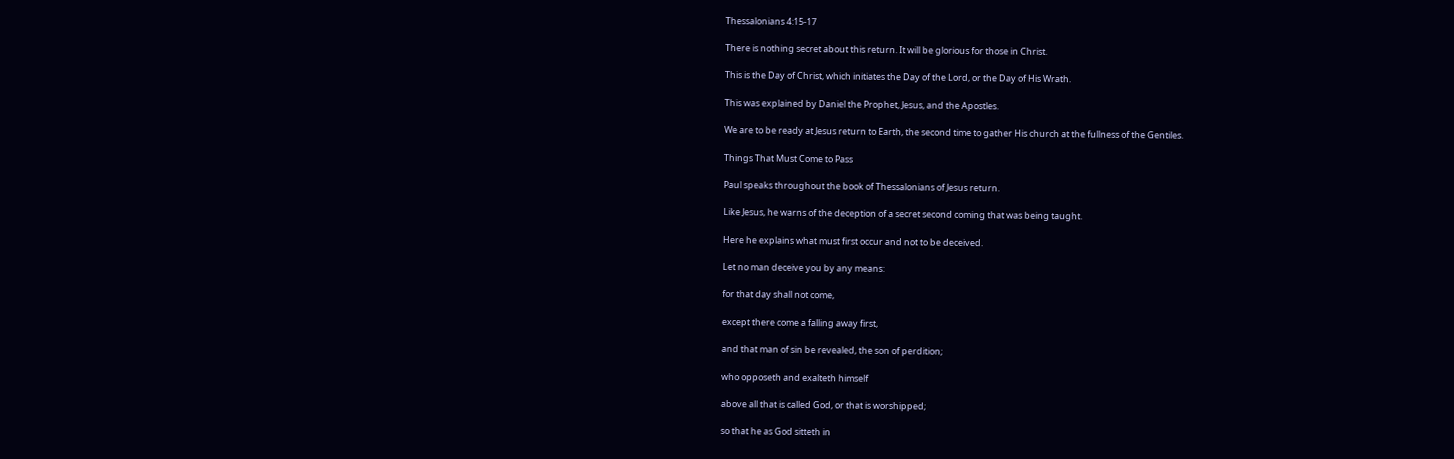Thessalonians 4:15-17

There is nothing secret about this return. It will be glorious for those in Christ.

This is the Day of Christ, which initiates the Day of the Lord, or the Day of His Wrath.

This was explained by Daniel the Prophet, Jesus, and the Apostles.

We are to be ready at Jesus return to Earth, the second time to gather His church at the fullness of the Gentiles.

Things That Must Come to Pass

Paul speaks throughout the book of Thessalonians of Jesus return.

Like Jesus, he warns of the deception of a secret second coming that was being taught.

Here he explains what must first occur and not to be deceived.

Let no man deceive you by any means:

for that day shall not come,

except there come a falling away first,

and that man of sin be revealed, the son of perdition;

who opposeth and exalteth himself

above all that is called God, or that is worshipped;

so that he as God sitteth in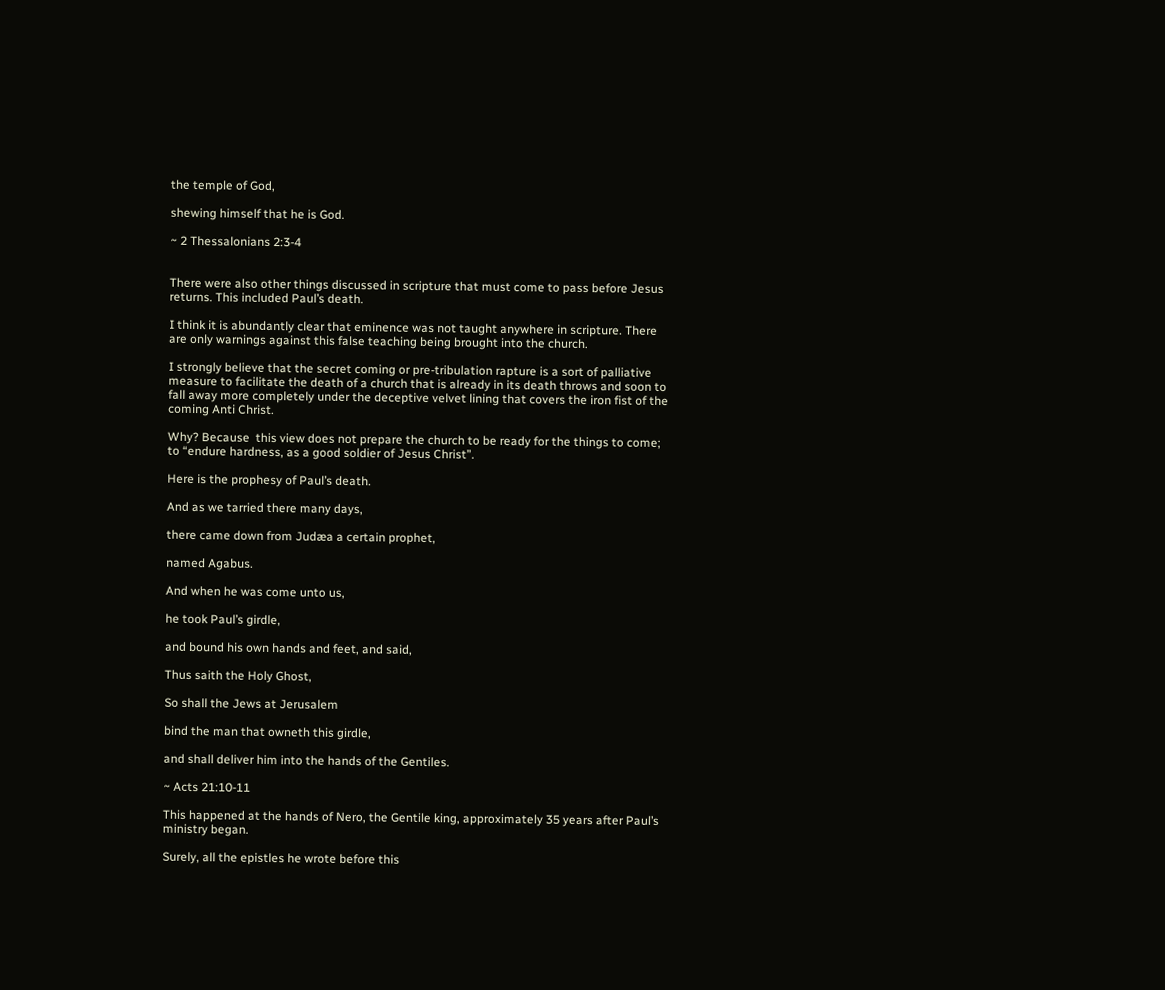the temple of God,

shewing himself that he is God.

~ 2 Thessalonians 2:3-4


There were also other things discussed in scripture that must come to pass before Jesus returns. This included Paul’s death.

I think it is abundantly clear that eminence was not taught anywhere in scripture. There are only warnings against this false teaching being brought into the church.

I strongly believe that the secret coming or pre-tribulation rapture is a sort of palliative measure to facilitate the death of a church that is already in its death throws and soon to fall away more completely under the deceptive velvet lining that covers the iron fist of the coming Anti Christ.

Why? Because  this view does not prepare the church to be ready for the things to come; to “endure hardness, as a good soldier of Jesus Christ”.

Here is the prophesy of Paul’s death.

And as we tarried there many days,

there came down from Judæa a certain prophet,

named Agabus.

And when he was come unto us,

he took Paul’s girdle,

and bound his own hands and feet, and said,

Thus saith the Holy Ghost,

So shall the Jews at Jerusalem

bind the man that owneth this girdle,

and shall deliver him into the hands of the Gentiles.

~ Acts 21:10-11

This happened at the hands of Nero, the Gentile king, approximately 35 years after Paul’s ministry began.

Surely, all the epistles he wrote before this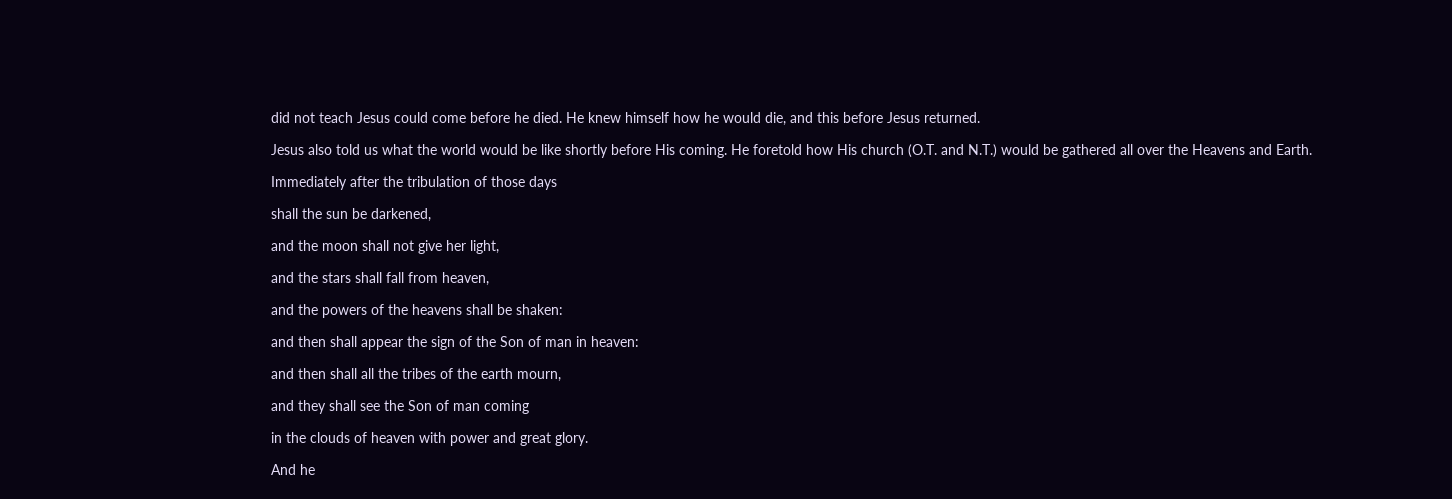did not teach Jesus could come before he died. He knew himself how he would die, and this before Jesus returned.

Jesus also told us what the world would be like shortly before His coming. He foretold how His church (O.T. and N.T.) would be gathered all over the Heavens and Earth.

Immediately after the tribulation of those days

shall the sun be darkened,

and the moon shall not give her light,

and the stars shall fall from heaven,

and the powers of the heavens shall be shaken:

and then shall appear the sign of the Son of man in heaven:

and then shall all the tribes of the earth mourn,

and they shall see the Son of man coming

in the clouds of heaven with power and great glory.

And he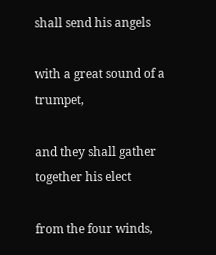shall send his angels

with a great sound of a trumpet,

and they shall gather together his elect

from the four winds,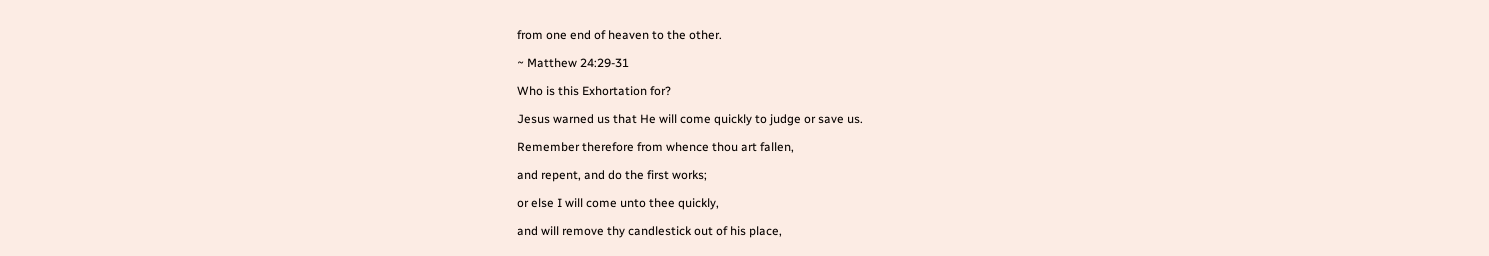from one end of heaven to the other.

~ Matthew 24:29-31

Who is this Exhortation for?

Jesus warned us that He will come quickly to judge or save us.

Remember therefore from whence thou art fallen,

and repent, and do the first works;

or else I will come unto thee quickly,

and will remove thy candlestick out of his place,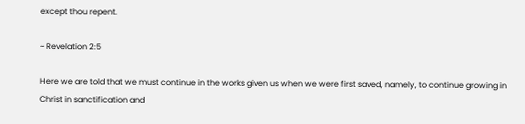except thou repent.

~ Revelation 2:5

Here we are told that we must continue in the works given us when we were first saved, namely, to continue growing in Christ in sanctification and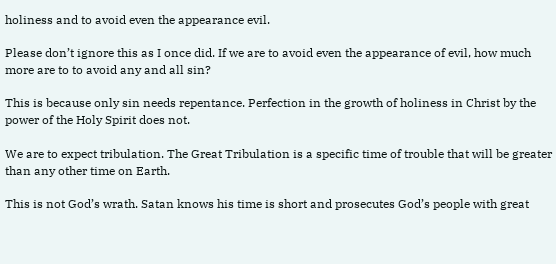holiness and to avoid even the appearance evil.

Please don’t ignore this as I once did. If we are to avoid even the appearance of evil, how much more are to to avoid any and all sin?

This is because only sin needs repentance. Perfection in the growth of holiness in Christ by the power of the Holy Spirit does not.

We are to expect tribulation. The Great Tribulation is a specific time of trouble that will be greater than any other time on Earth.

This is not God’s wrath. Satan knows his time is short and prosecutes God’s people with great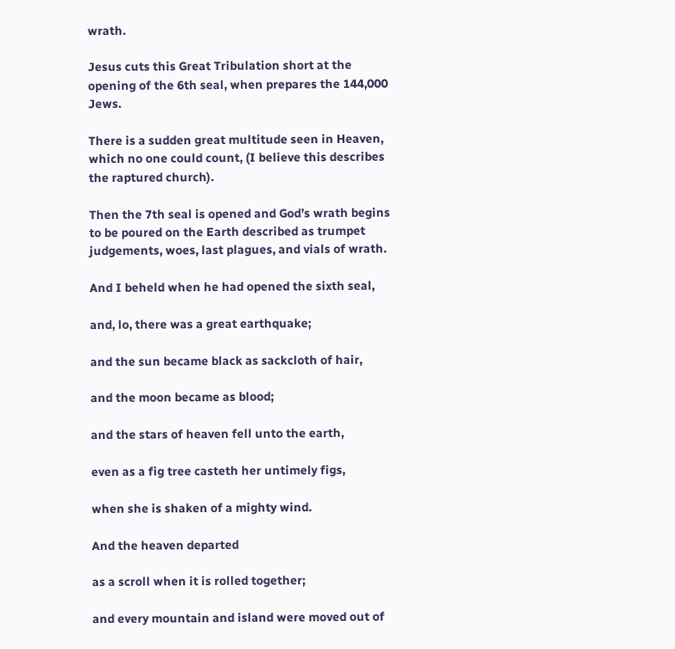wrath.

Jesus cuts this Great Tribulation short at the opening of the 6th seal, when prepares the 144,000 Jews.

There is a sudden great multitude seen in Heaven, which no one could count, (I believe this describes the raptured church).

Then the 7th seal is opened and God’s wrath begins to be poured on the Earth described as trumpet judgements, woes, last plagues, and vials of wrath.

And I beheld when he had opened the sixth seal,

and, lo, there was a great earthquake;

and the sun became black as sackcloth of hair,

and the moon became as blood;

and the stars of heaven fell unto the earth,

even as a fig tree casteth her untimely figs,

when she is shaken of a mighty wind.

And the heaven departed

as a scroll when it is rolled together;

and every mountain and island were moved out of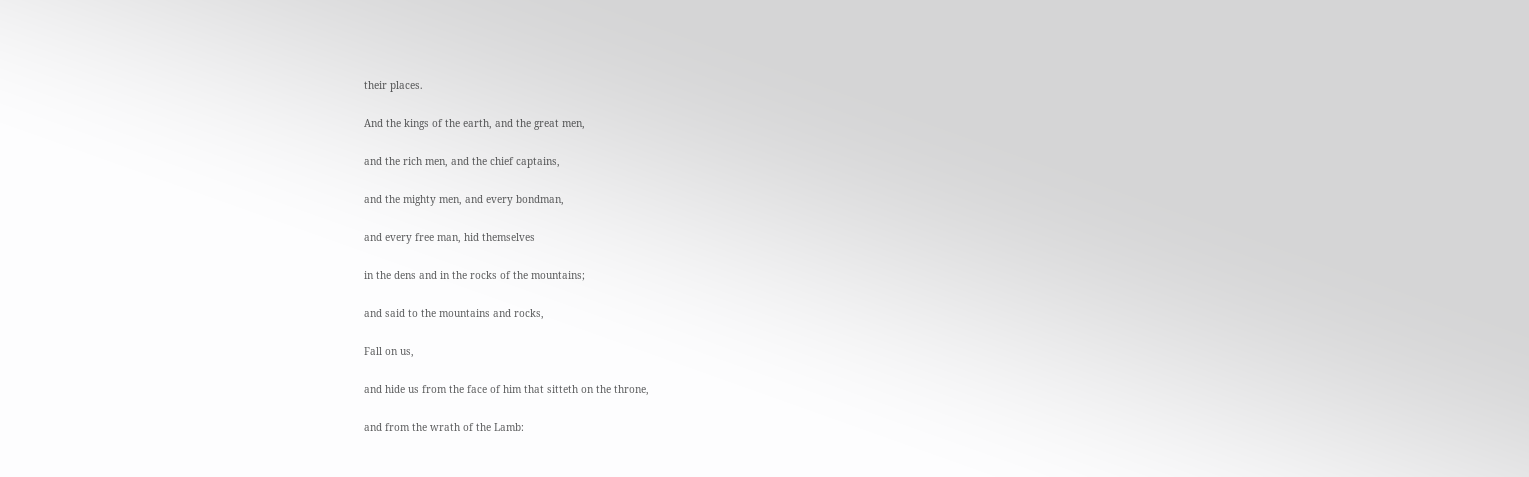their places.

And the kings of the earth, and the great men,

and the rich men, and the chief captains,

and the mighty men, and every bondman,

and every free man, hid themselves

in the dens and in the rocks of the mountains;

and said to the mountains and rocks,

Fall on us,

and hide us from the face of him that sitteth on the throne,

and from the wrath of the Lamb: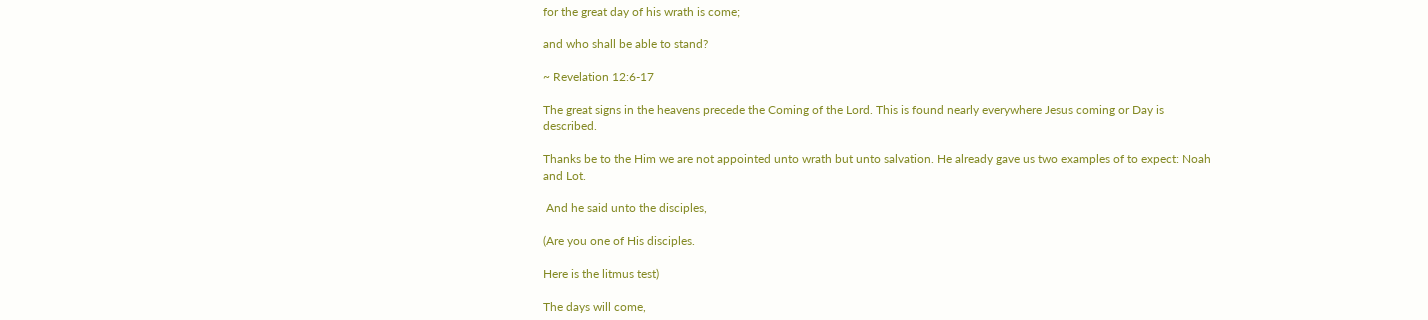for the great day of his wrath is come;

and who shall be able to stand?

~ Revelation 12:6-17

The great signs in the heavens precede the Coming of the Lord. This is found nearly everywhere Jesus coming or Day is described.

Thanks be to the Him we are not appointed unto wrath but unto salvation. He already gave us two examples of to expect: Noah and Lot.

 And he said unto the disciples,

(Are you one of His disciples.

Here is the litmus test)

The days will come,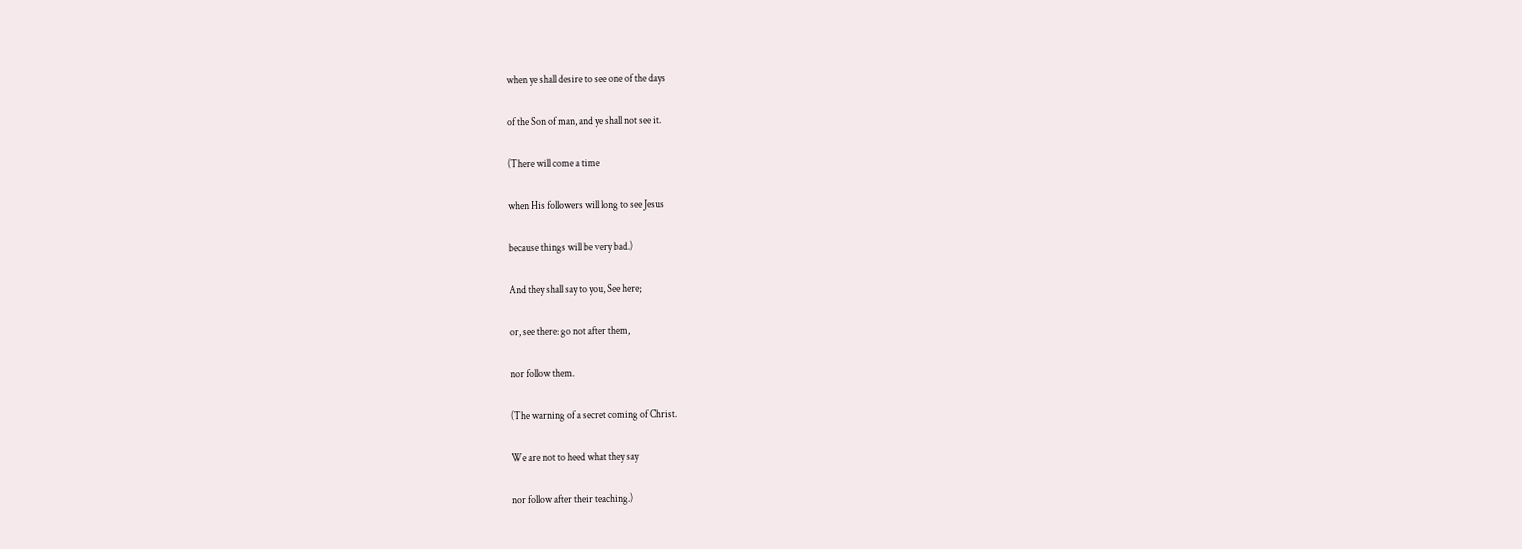when ye shall desire to see one of the days

of the Son of man, and ye shall not see it.

(There will come a time

when His followers will long to see Jesus

because things will be very bad.)

And they shall say to you, See here;

or, see there: go not after them,

nor follow them.

(The warning of a secret coming of Christ.

We are not to heed what they say

nor follow after their teaching.)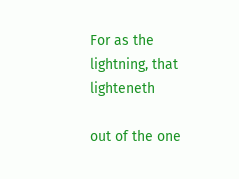For as the lightning, that lighteneth

out of the one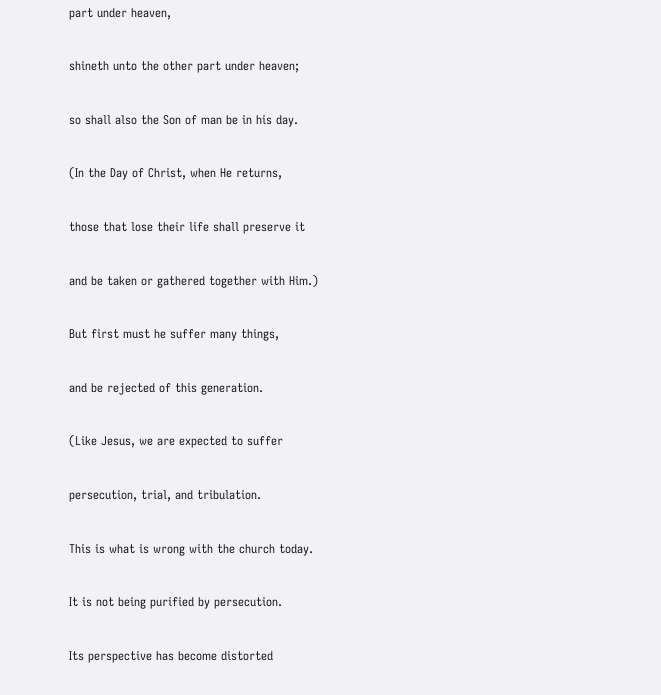part under heaven,

shineth unto the other part under heaven;

so shall also the Son of man be in his day.

(In the Day of Christ, when He returns,

those that lose their life shall preserve it

and be taken or gathered together with Him.)

But first must he suffer many things,

and be rejected of this generation.

(Like Jesus, we are expected to suffer

persecution, trial, and tribulation.

This is what is wrong with the church today.

It is not being purified by persecution.

Its perspective has become distorted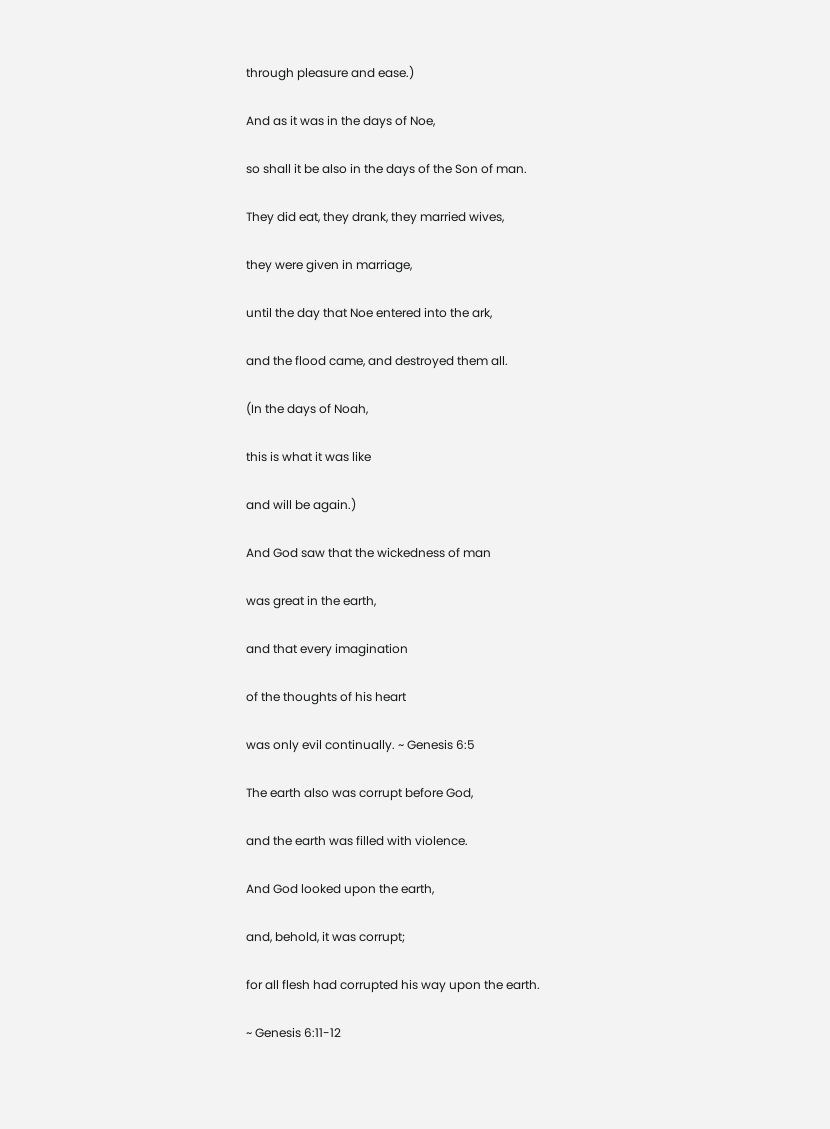through pleasure and ease.)

And as it was in the days of Noe,

so shall it be also in the days of the Son of man.

They did eat, they drank, they married wives,

they were given in marriage,

until the day that Noe entered into the ark,

and the flood came, and destroyed them all.

(In the days of Noah,

this is what it was like

and will be again.)

And God saw that the wickedness of man

was great in the earth,

and that every imagination

of the thoughts of his heart

was only evil continually. ~ Genesis 6:5

The earth also was corrupt before God,

and the earth was filled with violence.

And God looked upon the earth,

and, behold, it was corrupt;

for all flesh had corrupted his way upon the earth.

~ Genesis 6:11-12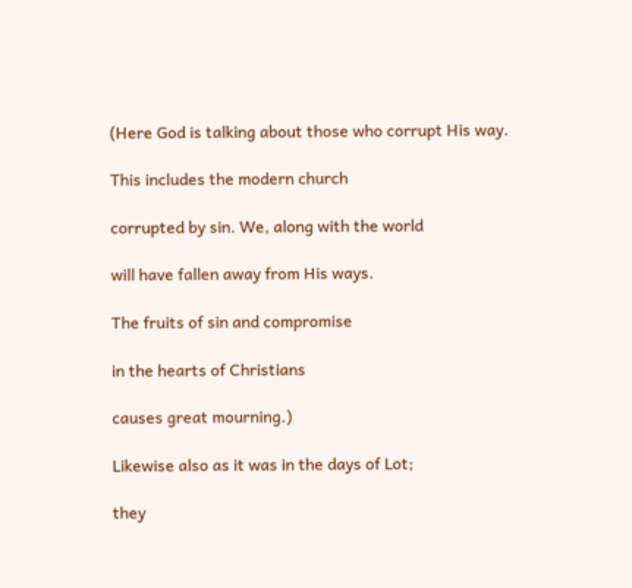(Here God is talking about those who corrupt His way.

This includes the modern church

corrupted by sin. We, along with the world

will have fallen away from His ways.

The fruits of sin and compromise

in the hearts of Christians

causes great mourning.)

Likewise also as it was in the days of Lot;

they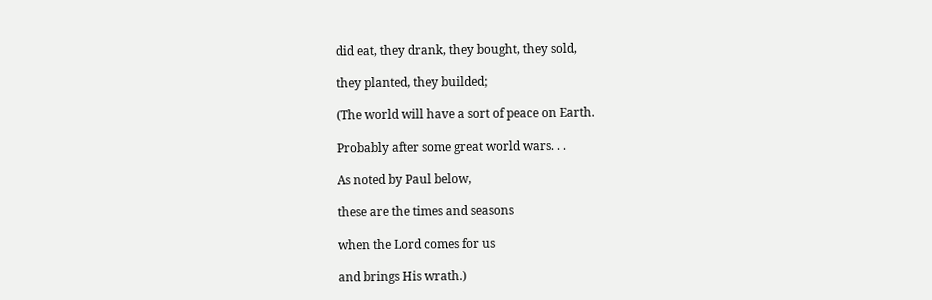did eat, they drank, they bought, they sold,

they planted, they builded;

(The world will have a sort of peace on Earth.

Probably after some great world wars. . .

As noted by Paul below,

these are the times and seasons

when the Lord comes for us

and brings His wrath.)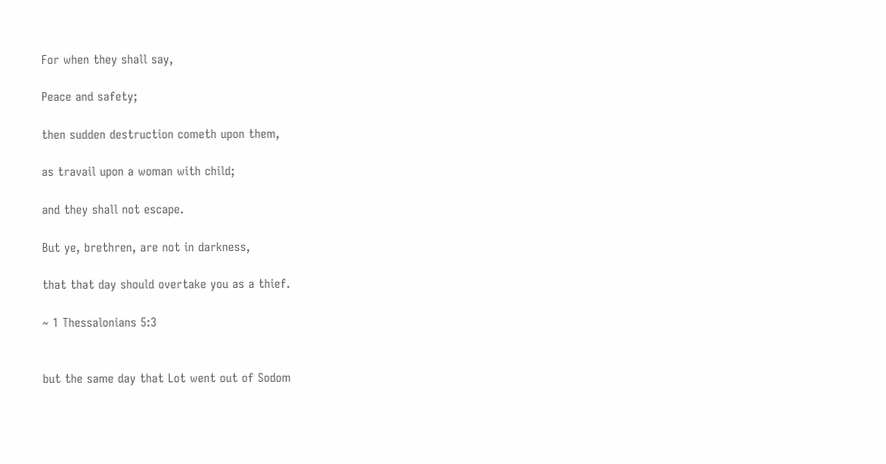For when they shall say,

Peace and safety;

then sudden destruction cometh upon them,

as travail upon a woman with child;

and they shall not escape.

But ye, brethren, are not in darkness,

that that day should overtake you as a thief.

~ 1 Thessalonians 5:3


but the same day that Lot went out of Sodom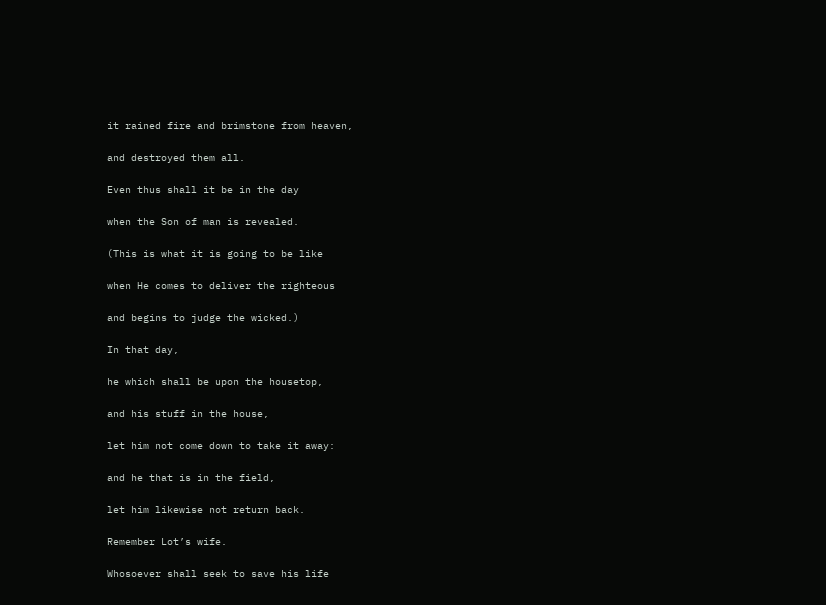it rained fire and brimstone from heaven,

and destroyed them all.

Even thus shall it be in the day

when the Son of man is revealed.

(This is what it is going to be like

when He comes to deliver the righteous

and begins to judge the wicked.)

In that day,

he which shall be upon the housetop,

and his stuff in the house,

let him not come down to take it away:

and he that is in the field,

let him likewise not return back.

Remember Lot’s wife.

Whosoever shall seek to save his life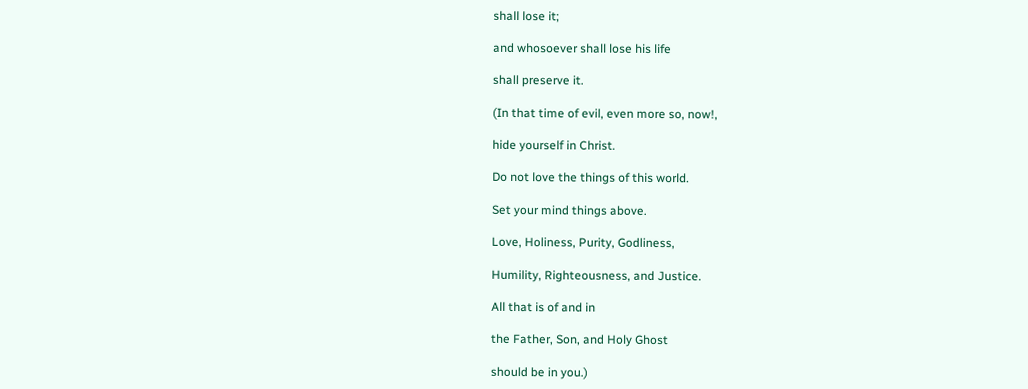shall lose it;

and whosoever shall lose his life

shall preserve it.

(In that time of evil, even more so, now!,

hide yourself in Christ.

Do not love the things of this world.

Set your mind things above.

Love, Holiness, Purity, Godliness,

Humility, Righteousness, and Justice.

All that is of and in

the Father, Son, and Holy Ghost

should be in you.)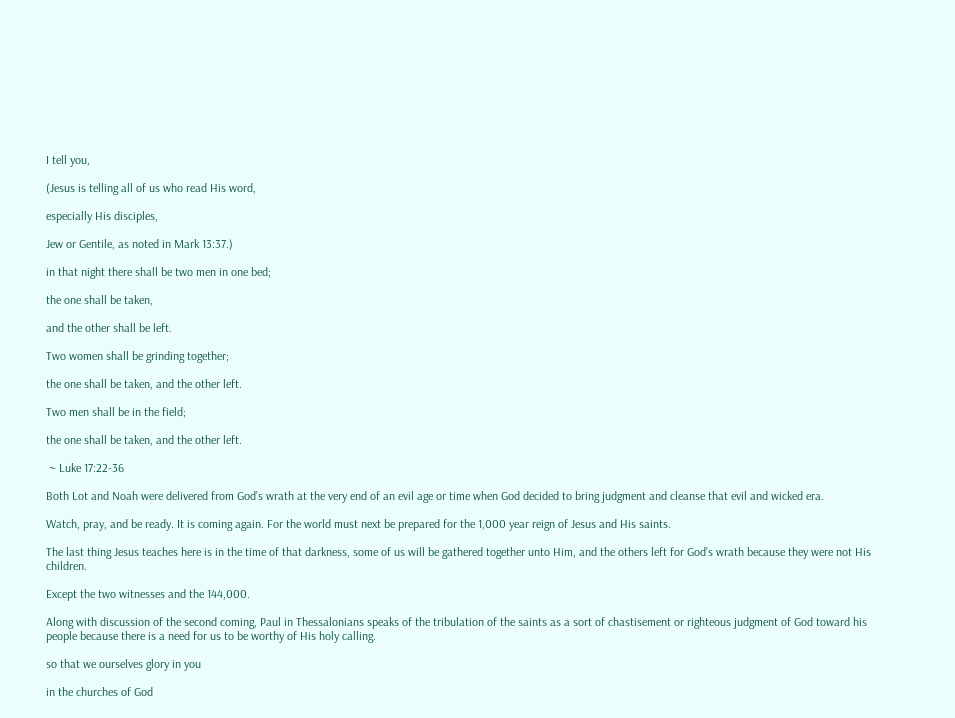I tell you,

(Jesus is telling all of us who read His word,

especially His disciples,

Jew or Gentile, as noted in Mark 13:37.)

in that night there shall be two men in one bed;

the one shall be taken,

and the other shall be left.

Two women shall be grinding together;

the one shall be taken, and the other left.

Two men shall be in the field;

the one shall be taken, and the other left.

 ~ Luke 17:22-36

Both Lot and Noah were delivered from God’s wrath at the very end of an evil age or time when God decided to bring judgment and cleanse that evil and wicked era.

Watch, pray, and be ready. It is coming again. For the world must next be prepared for the 1,000 year reign of Jesus and His saints.

The last thing Jesus teaches here is in the time of that darkness, some of us will be gathered together unto Him, and the others left for God’s wrath because they were not His children.

Except the two witnesses and the 144,000.

Along with discussion of the second coming, Paul in Thessalonians speaks of the tribulation of the saints as a sort of chastisement or righteous judgment of God toward his people because there is a need for us to be worthy of His holy calling.

so that we ourselves glory in you

in the churches of God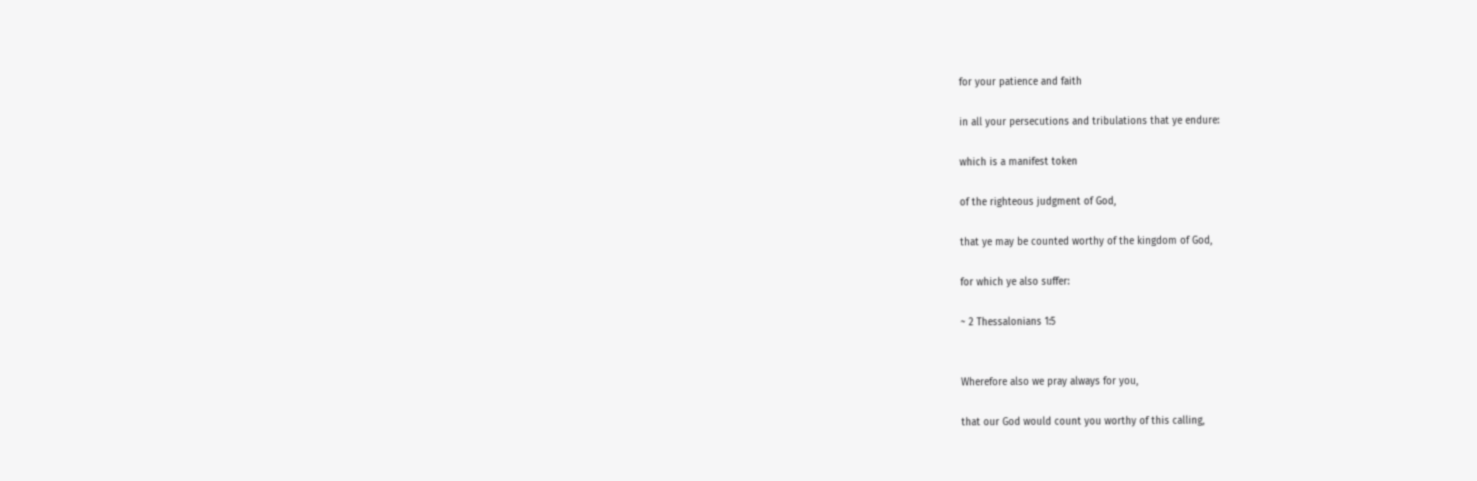for your patience and faith

in all your persecutions and tribulations that ye endure:

which is a manifest token

of the righteous judgment of God,

that ye may be counted worthy of the kingdom of God,

for which ye also suffer:

~ 2 Thessalonians 1:5


Wherefore also we pray always for you,

that our God would count you worthy of this calling,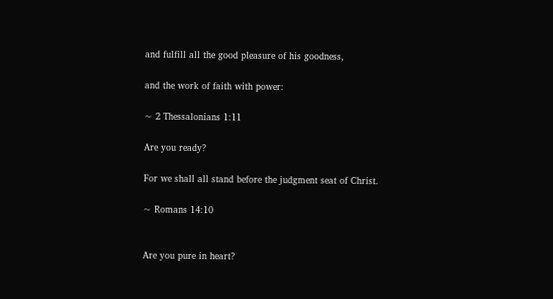and fulfill all the good pleasure of his goodness,

and the work of faith with power:

~ 2 Thessalonians 1:11

Are you ready?

For we shall all stand before the judgment seat of Christ.

~ Romans 14:10


Are you pure in heart?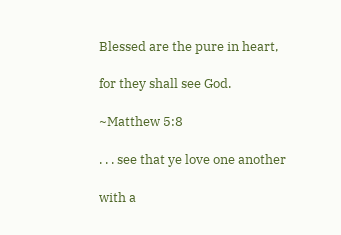Blessed are the pure in heart,

for they shall see God.

~Matthew 5:8

. . . see that ye love one another

with a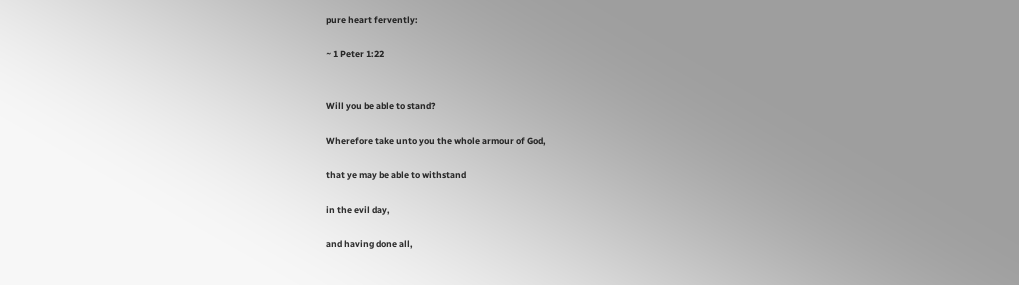pure heart fervently:

~ 1 Peter 1:22


Will you be able to stand?

Wherefore take unto you the whole armour of God,

that ye may be able to withstand

in the evil day,

and having done all,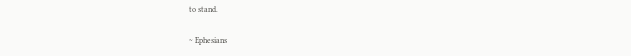to stand.

~ Ephesians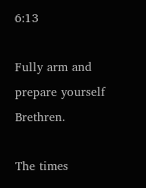6:13

Fully arm and prepare yourself Brethren.

The times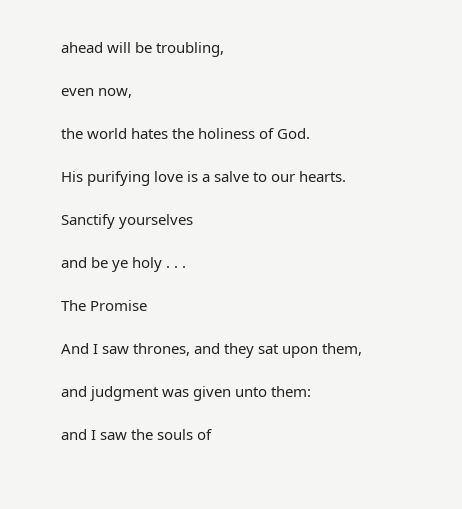ahead will be troubling,

even now,

the world hates the holiness of God.

His purifying love is a salve to our hearts.

Sanctify yourselves

and be ye holy . . .

The Promise

And I saw thrones, and they sat upon them,

and judgment was given unto them:

and I saw the souls of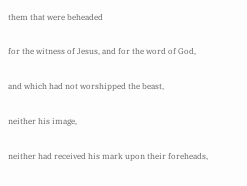them that were beheaded

for the witness of Jesus, and for the word of God,

and which had not worshipped the beast,

neither his image,

neither had received his mark upon their foreheads,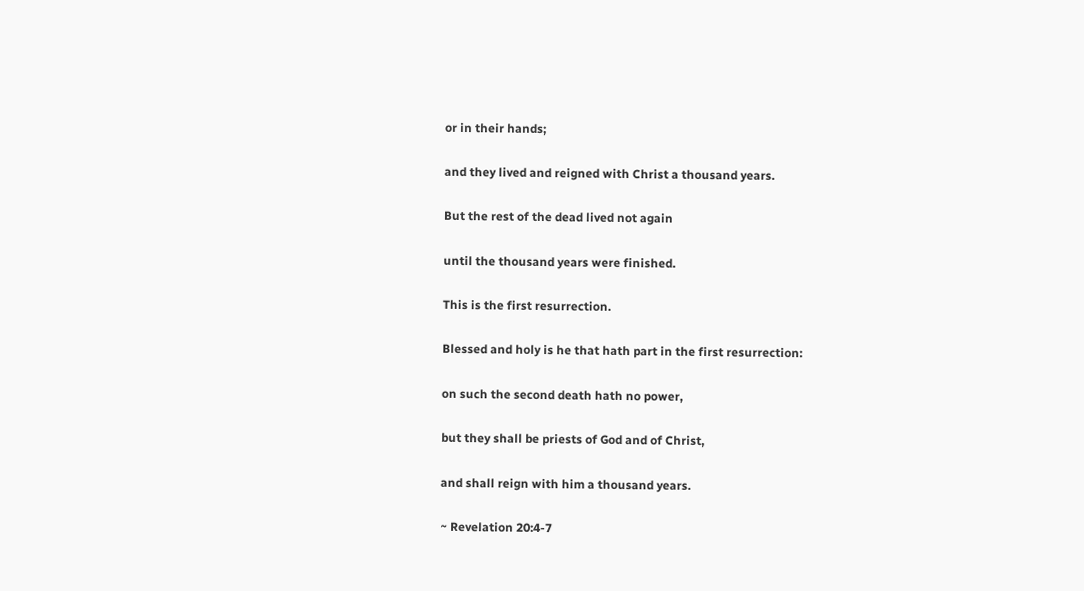or in their hands;

and they lived and reigned with Christ a thousand years.

But the rest of the dead lived not again

until the thousand years were finished.

This is the first resurrection.

Blessed and holy is he that hath part in the first resurrection:

on such the second death hath no power,

but they shall be priests of God and of Christ,

and shall reign with him a thousand years.

~ Revelation 20:4-7